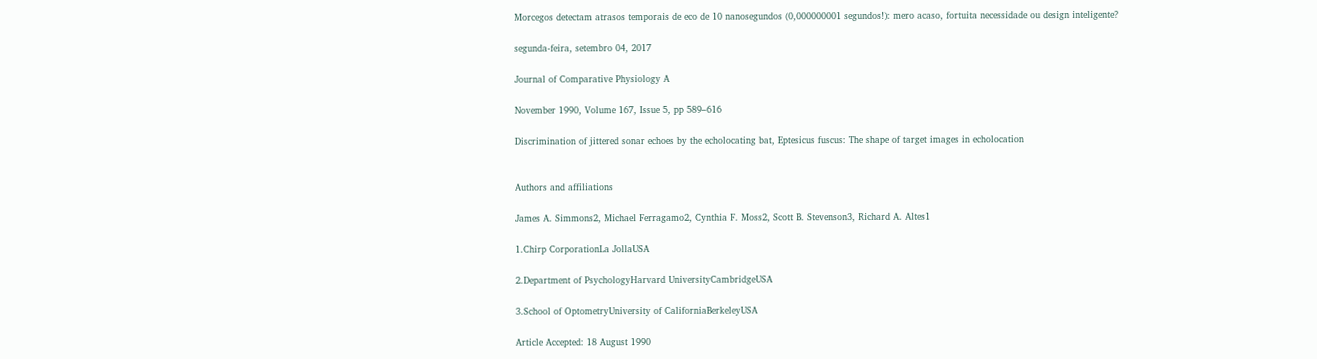Morcegos detectam atrasos temporais de eco de 10 nanosegundos (0,000000001 segundos!): mero acaso, fortuita necessidade ou design inteligente?

segunda-feira, setembro 04, 2017

Journal of Comparative Physiology A

November 1990, Volume 167, Issue 5, pp 589–616

Discrimination of jittered sonar echoes by the echolocating bat, Eptesicus fuscus: The shape of target images in echolocation


Authors and affiliations

James A. Simmons2, Michael Ferragamo2, Cynthia F. Moss2, Scott B. Stevenson3, Richard A. Altes1

1.Chirp CorporationLa JollaUSA

2.Department of PsychologyHarvard UniversityCambridgeUSA

3.School of OptometryUniversity of CaliforniaBerkeleyUSA

Article Accepted: 18 August 1990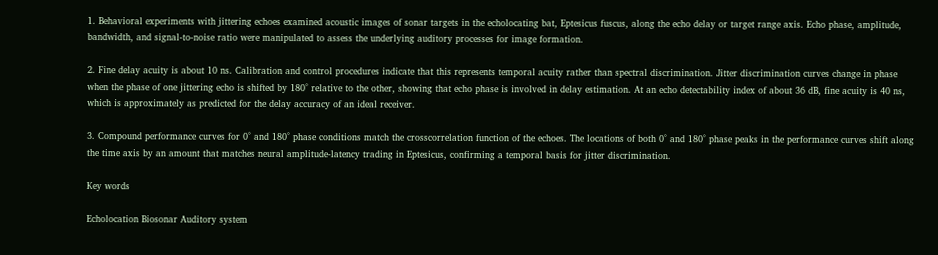1. Behavioral experiments with jittering echoes examined acoustic images of sonar targets in the echolocating bat, Eptesicus fuscus, along the echo delay or target range axis. Echo phase, amplitude, bandwidth, and signal-to-noise ratio were manipulated to assess the underlying auditory processes for image formation.

2. Fine delay acuity is about 10 ns. Calibration and control procedures indicate that this represents temporal acuity rather than spectral discrimination. Jitter discrimination curves change in phase when the phase of one jittering echo is shifted by 180° relative to the other, showing that echo phase is involved in delay estimation. At an echo detectability index of about 36 dB, fine acuity is 40 ns, which is approximately as predicted for the delay accuracy of an ideal receiver.

3. Compound performance curves for 0° and 180° phase conditions match the crosscorrelation function of the echoes. The locations of both 0° and 180° phase peaks in the performance curves shift along the time axis by an amount that matches neural amplitude-latency trading in Eptesicus, confirming a temporal basis for jitter discrimination.

Key words

Echolocation Biosonar Auditory system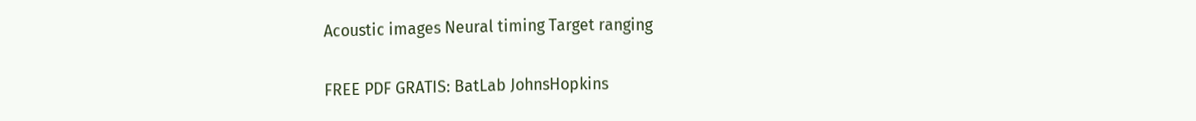Acoustic images Neural timing Target ranging

FREE PDF GRATIS: BatLab JohnsHopkins